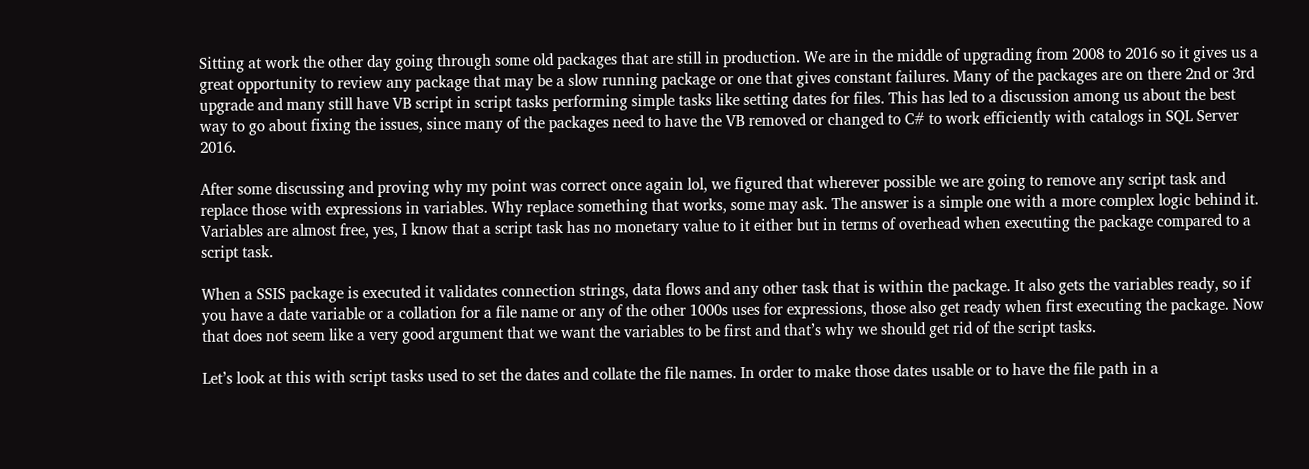Sitting at work the other day going through some old packages that are still in production. We are in the middle of upgrading from 2008 to 2016 so it gives us a great opportunity to review any package that may be a slow running package or one that gives constant failures. Many of the packages are on there 2nd or 3rd upgrade and many still have VB script in script tasks performing simple tasks like setting dates for files. This has led to a discussion among us about the best way to go about fixing the issues, since many of the packages need to have the VB removed or changed to C# to work efficiently with catalogs in SQL Server 2016.

After some discussing and proving why my point was correct once again lol, we figured that wherever possible we are going to remove any script task and replace those with expressions in variables. Why replace something that works, some may ask. The answer is a simple one with a more complex logic behind it. Variables are almost free, yes, I know that a script task has no monetary value to it either but in terms of overhead when executing the package compared to a script task.

When a SSIS package is executed it validates connection strings, data flows and any other task that is within the package. It also gets the variables ready, so if you have a date variable or a collation for a file name or any of the other 1000s uses for expressions, those also get ready when first executing the package. Now that does not seem like a very good argument that we want the variables to be first and that’s why we should get rid of the script tasks.

Let’s look at this with script tasks used to set the dates and collate the file names. In order to make those dates usable or to have the file path in a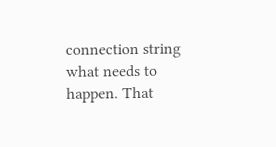connection string what needs to happen. That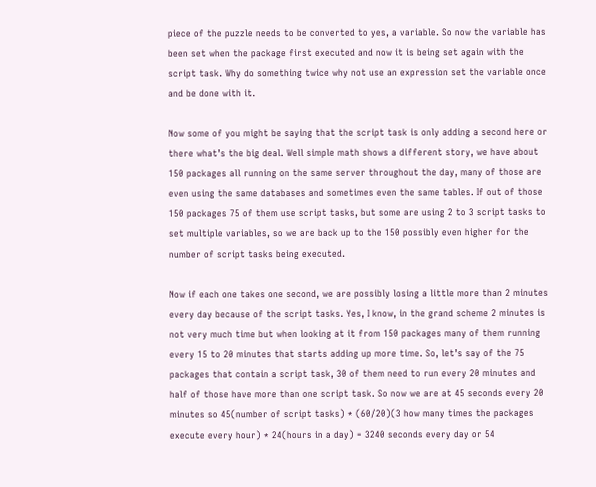piece of the puzzle needs to be converted to yes, a variable. So now the variable has been set when the package first executed and now it is being set again with the script task. Why do something twice why not use an expression set the variable once and be done with it.

Now some of you might be saying that the script task is only adding a second here or there what’s the big deal. Well simple math shows a different story, we have about 150 packages all running on the same server throughout the day, many of those are even using the same databases and sometimes even the same tables. If out of those 150 packages 75 of them use script tasks, but some are using 2 to 3 script tasks to set multiple variables, so we are back up to the 150 possibly even higher for the number of script tasks being executed.

Now if each one takes one second, we are possibly losing a little more than 2 minutes every day because of the script tasks. Yes, I know, in the grand scheme 2 minutes is not very much time but when looking at it from 150 packages many of them running every 15 to 20 minutes that starts adding up more time. So, let’s say of the 75 packages that contain a script task, 30 of them need to run every 20 minutes and half of those have more than one script task. So now we are at 45 seconds every 20 minutes so 45(number of script tasks) * (60/20)(3 how many times the packages execute every hour) * 24(hours in a day) = 3240 seconds every day or 54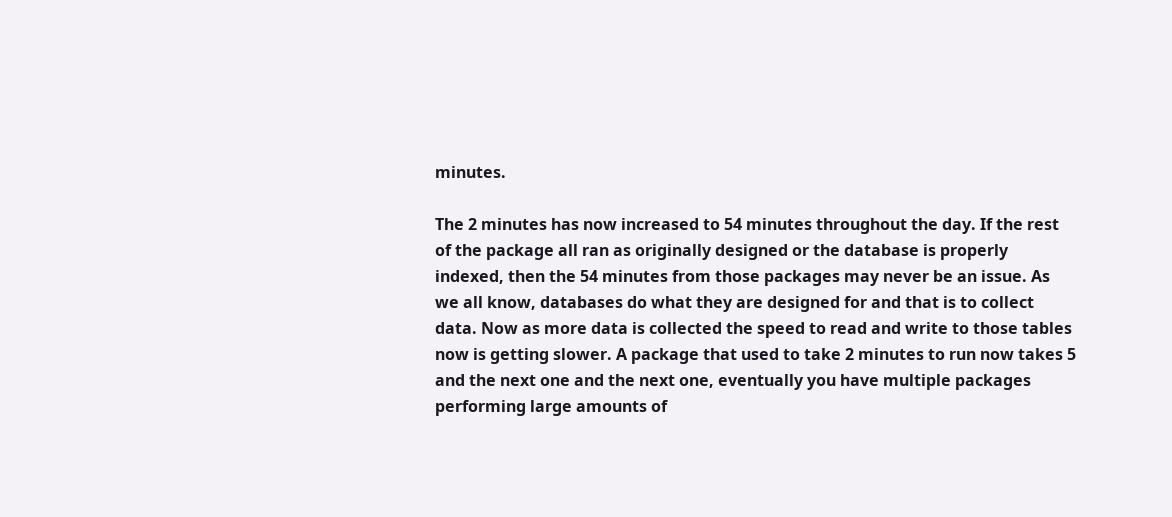minutes.

The 2 minutes has now increased to 54 minutes throughout the day. If the rest of the package all ran as originally designed or the database is properly indexed, then the 54 minutes from those packages may never be an issue. As we all know, databases do what they are designed for and that is to collect data. Now as more data is collected the speed to read and write to those tables now is getting slower. A package that used to take 2 minutes to run now takes 5 and the next one and the next one, eventually you have multiple packages performing large amounts of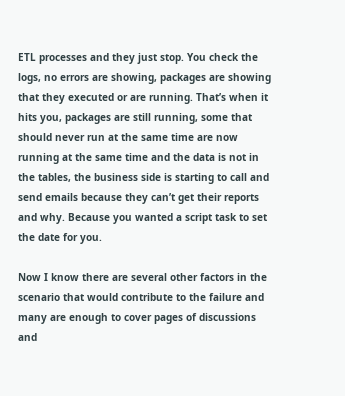ETL processes and they just stop. You check the logs, no errors are showing, packages are showing that they executed or are running. That’s when it hits you, packages are still running, some that should never run at the same time are now running at the same time and the data is not in the tables, the business side is starting to call and send emails because they can’t get their reports and why. Because you wanted a script task to set the date for you.

Now I know there are several other factors in the scenario that would contribute to the failure and many are enough to cover pages of discussions and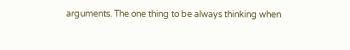arguments. The one thing to be always thinking when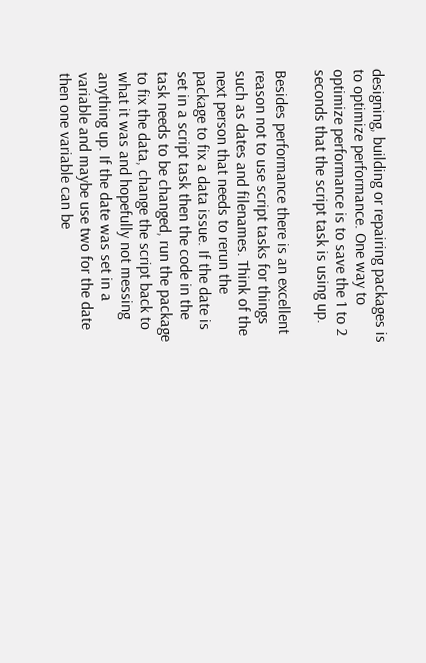designing, building or repairing packages is to optimize performance. One way to optimize performance is to save the 1 to 2 seconds that the script task is using up.

Besides performance there is an excellent reason not to use script tasks for things such as dates and filenames. Think of the next person that needs to rerun the package to fix a data issue. If the date is set in a script task then the code in the task needs to be changed, run the package to fix the data, change the script back to what it was and hopefully not messing anything up. If the date was set in a variable and maybe use two for the date then one variable can be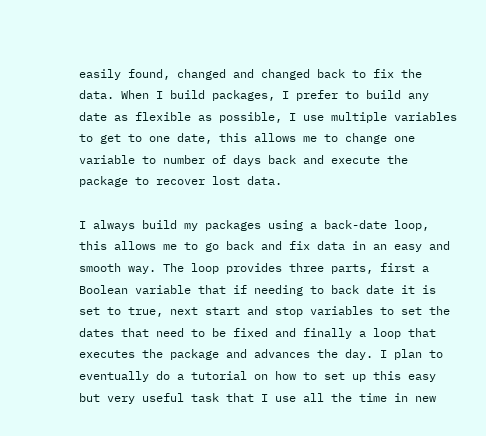easily found, changed and changed back to fix the data. When I build packages, I prefer to build any date as flexible as possible, I use multiple variables to get to one date, this allows me to change one variable to number of days back and execute the package to recover lost data.

I always build my packages using a back-date loop, this allows me to go back and fix data in an easy and smooth way. The loop provides three parts, first a Boolean variable that if needing to back date it is set to true, next start and stop variables to set the dates that need to be fixed and finally a loop that executes the package and advances the day. I plan to eventually do a tutorial on how to set up this easy but very useful task that I use all the time in new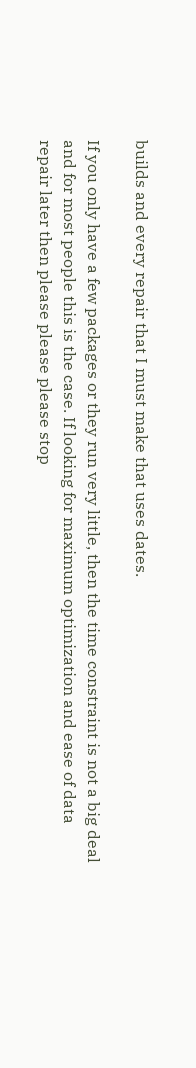builds and every repair that I must make that uses dates.

If you only have a few packages or they run very little, then the time constraint is not a big deal and for most people this is the case. If looking for maximum optimization and ease of data repair later then please please please stop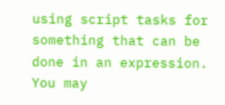using script tasks for something that can be done in an expression. You may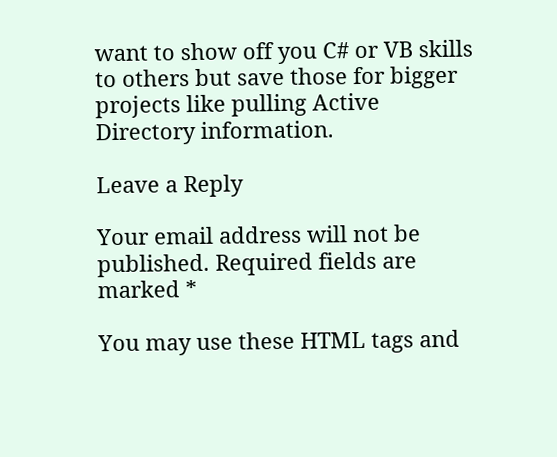want to show off you C# or VB skills to others but save those for bigger projects like pulling Active Directory information.

Leave a Reply

Your email address will not be published. Required fields are marked *

You may use these HTML tags and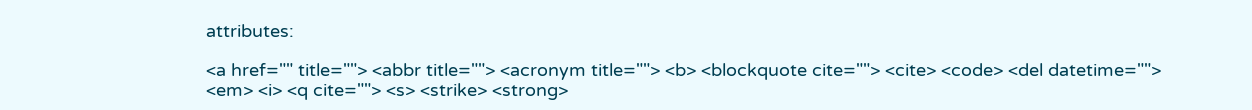attributes:

<a href="" title=""> <abbr title=""> <acronym title=""> <b> <blockquote cite=""> <cite> <code> <del datetime=""> <em> <i> <q cite=""> <s> <strike> <strong>